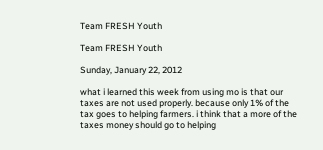Team FRESH Youth

Team FRESH Youth

Sunday, January 22, 2012

what i learned this week from using mo is that our taxes are not used properly. because only 1% of the tax goes to helping farmers. i think that a more of the taxes money should go to helping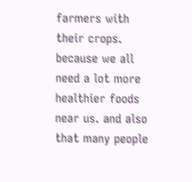farmers with their crops. because we all need a lot more healthier foods near us. and also that many people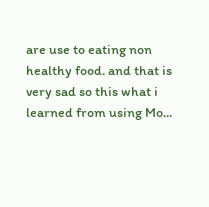are use to eating non healthy food. and that is very sad so this what i learned from using Mo...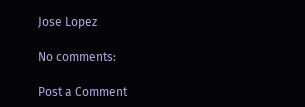Jose Lopez

No comments:

Post a Comment